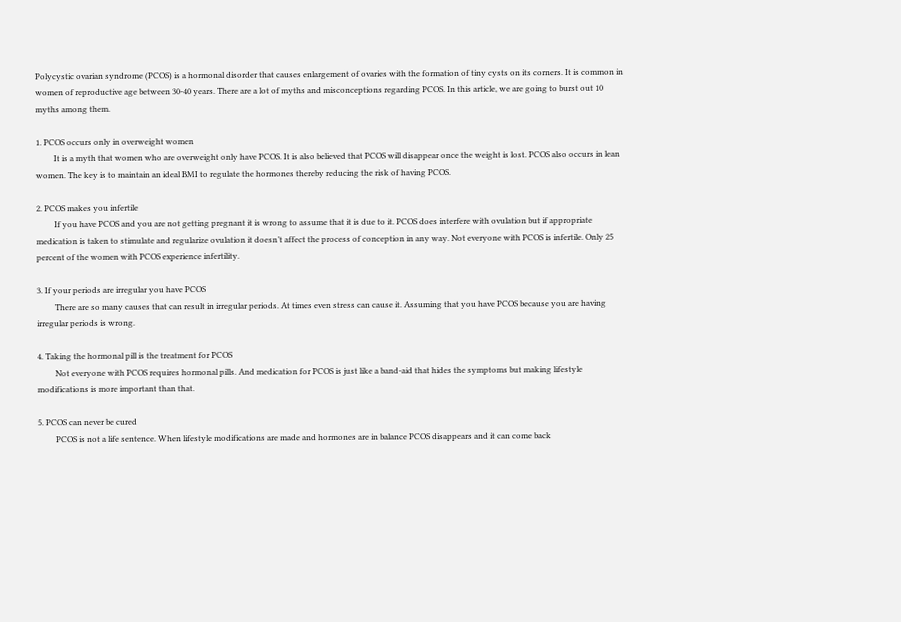Polycystic ovarian syndrome (PCOS) is a hormonal disorder that causes enlargement of ovaries with the formation of tiny cysts on its corners. It is common in women of reproductive age between 30-40 years. There are a lot of myths and misconceptions regarding PCOS. In this article, we are going to burst out 10 myths among them.

1. PCOS occurs only in overweight women
         It is a myth that women who are overweight only have PCOS. It is also believed that PCOS will disappear once the weight is lost. PCOS also occurs in lean women. The key is to maintain an ideal BMI to regulate the hormones thereby reducing the risk of having PCOS.

2. PCOS makes you infertile
         If you have PCOS and you are not getting pregnant it is wrong to assume that it is due to it. PCOS does interfere with ovulation but if appropriate medication is taken to stimulate and regularize ovulation it doesn’t affect the process of conception in any way. Not everyone with PCOS is infertile. Only 25 percent of the women with PCOS experience infertility.

3. If your periods are irregular you have PCOS
         There are so many causes that can result in irregular periods. At times even stress can cause it. Assuming that you have PCOS because you are having irregular periods is wrong.

4. Taking the hormonal pill is the treatment for PCOS
         Not everyone with PCOS requires hormonal pills. And medication for PCOS is just like a band-aid that hides the symptoms but making lifestyle modifications is more important than that.

5. PCOS can never be cured
         PCOS is not a life sentence. When lifestyle modifications are made and hormones are in balance PCOS disappears and it can come back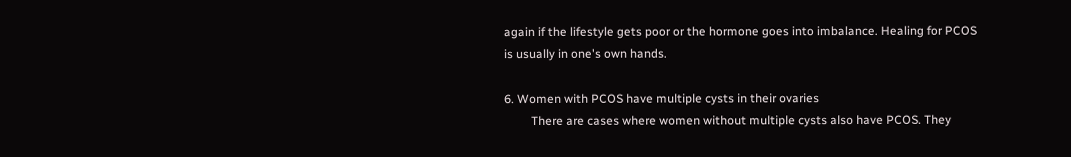again if the lifestyle gets poor or the hormone goes into imbalance. Healing for PCOS is usually in one's own hands.

6. Women with PCOS have multiple cysts in their ovaries
         There are cases where women without multiple cysts also have PCOS. They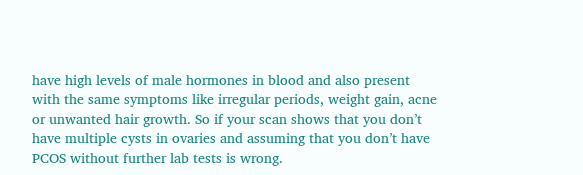have high levels of male hormones in blood and also present with the same symptoms like irregular periods, weight gain, acne or unwanted hair growth. So if your scan shows that you don’t have multiple cysts in ovaries and assuming that you don’t have PCOS without further lab tests is wrong.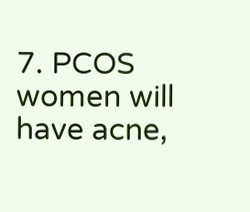7. PCOS women will have acne,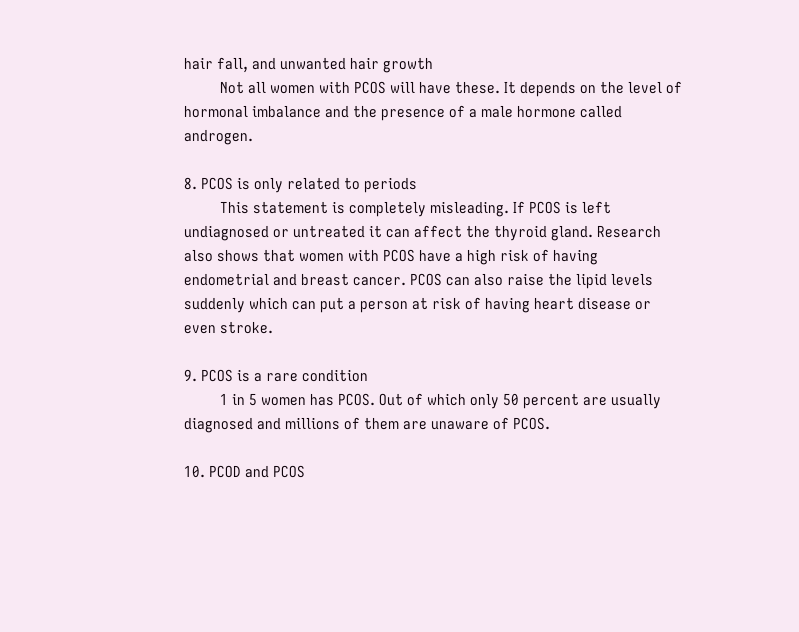hair fall, and unwanted hair growth
         Not all women with PCOS will have these. It depends on the level of hormonal imbalance and the presence of a male hormone called androgen.

8. PCOS is only related to periods
         This statement is completely misleading. If PCOS is left undiagnosed or untreated it can affect the thyroid gland. Research also shows that women with PCOS have a high risk of having endometrial and breast cancer. PCOS can also raise the lipid levels suddenly which can put a person at risk of having heart disease or even stroke.

9. PCOS is a rare condition
         1 in 5 women has PCOS. Out of which only 50 percent are usually diagnosed and millions of them are unaware of PCOS.

10. PCOD and PCOS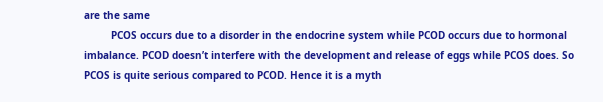are the same
         PCOS occurs due to a disorder in the endocrine system while PCOD occurs due to hormonal imbalance. PCOD doesn’t interfere with the development and release of eggs while PCOS does. So PCOS is quite serious compared to PCOD. Hence it is a myth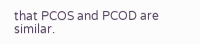that PCOS and PCOD are similar.